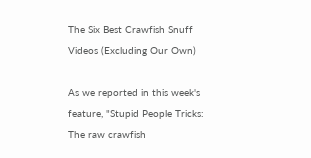The Six Best Crawfish Snuff Videos (Excluding Our Own)

As we reported in this week's feature, "Stupid People Tricks: The raw crawfish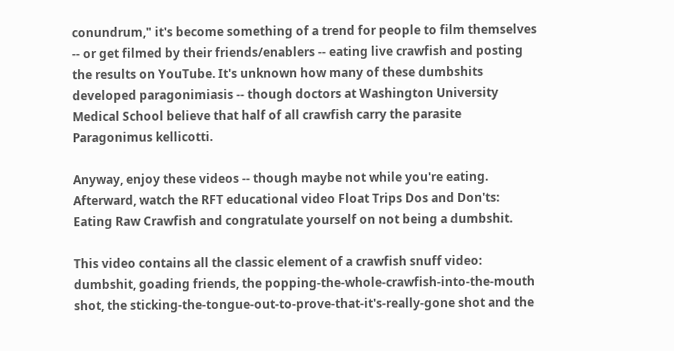conundrum," it's become something of a trend for people to film themselves -- or get filmed by their friends/enablers -- eating live crawfish and posting the results on YouTube. It's unknown how many of these dumbshits developed paragonimiasis -- though doctors at Washington University Medical School believe that half of all crawfish carry the parasite Paragonimus kellicotti.

Anyway, enjoy these videos -- though maybe not while you're eating. Afterward, watch the RFT educational video Float Trips Dos and Don'ts: Eating Raw Crawfish and congratulate yourself on not being a dumbshit.

This video contains all the classic element of a crawfish snuff video: dumbshit, goading friends, the popping-the-whole-crawfish-into-the-mouth shot, the sticking-the-tongue-out-to-prove-that-it's-really-gone shot and the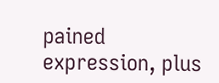pained expression, plus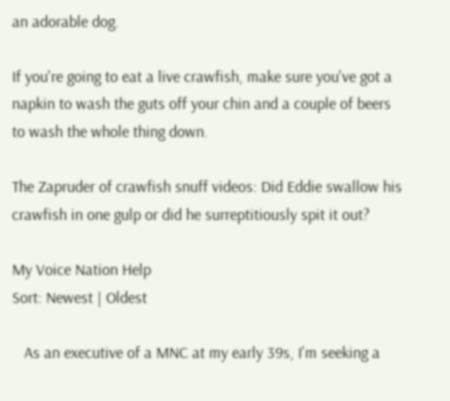an adorable dog.

If you're going to eat a live crawfish, make sure you've got a napkin to wash the guts off your chin and a couple of beers to wash the whole thing down.

The Zapruder of crawfish snuff videos: Did Eddie swallow his crawfish in one gulp or did he surreptitiously spit it out?

My Voice Nation Help
Sort: Newest | Oldest

   As an executive of a MNC at my early 39s, I'm seeking a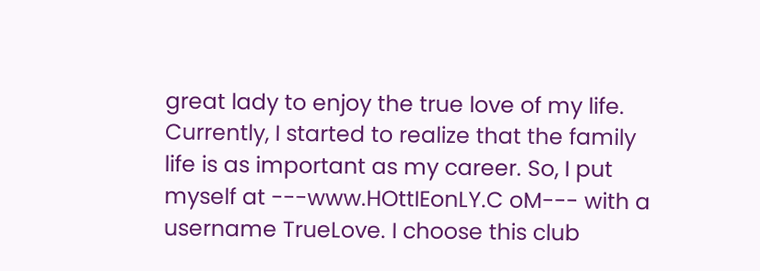great lady to enjoy the true love of my life. Currently, I started to realize that the family life is as important as my career. So, I put myself at ---www.HOttIEonLY.C oM--- with a username TrueLove. I choose this club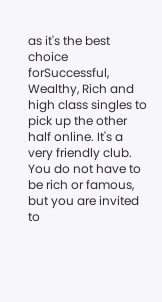as it's the best choice forSuccessful, Wealthy, Rich and high class singles to pick up the other half online. It's a very friendly club.  You do not have to be rich or famous, but you are invited to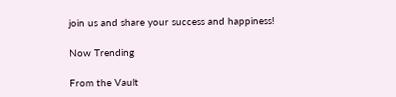join us and share your success and happiness!

Now Trending

From the Vault